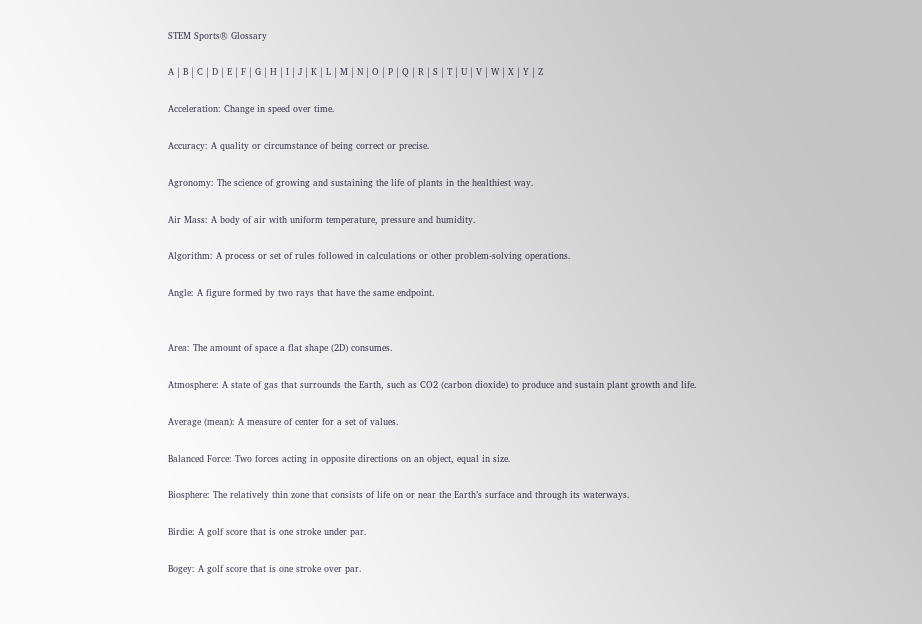STEM Sports® Glossary

A | B | C | D | E | F | G | H | I | J | K | L | M | N | O | P | Q | R | S | T | U | V | W | X | Y | Z

Acceleration: Change in speed over time.

Accuracy: A quality or circumstance of being correct or precise.

Agronomy: The science of growing and sustaining the life of plants in the healthiest way.

Air Mass: A body of air with uniform temperature, pressure and humidity.

Algorithm: A process or set of rules followed in calculations or other problem-solving operations.

Angle: A figure formed by two rays that have the same endpoint.


Area: The amount of space a flat shape (2D) consumes.

Atmosphere: A state of gas that surrounds the Earth, such as CO2 (carbon dioxide) to produce and sustain plant growth and life.

Average (mean): A measure of center for a set of values.

Balanced Force: Two forces acting in opposite directions on an object, equal in size.

Biosphere: The relatively thin zone that consists of life on or near the Earth’s surface and through its waterways.

Birdie: A golf score that is one stroke under par.

Bogey: A golf score that is one stroke over par.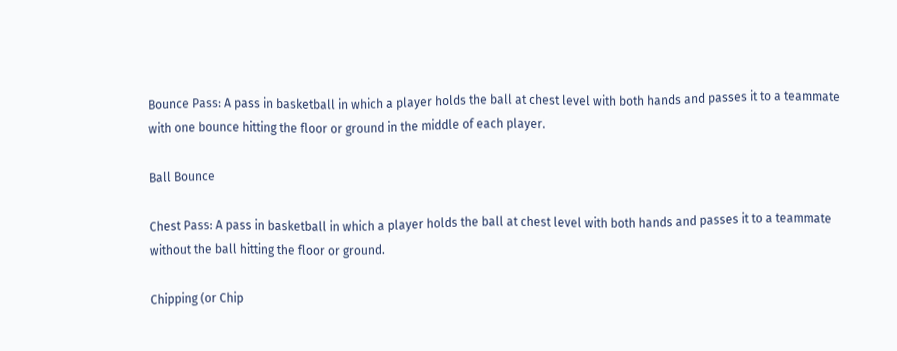Bounce Pass: A pass in basketball in which a player holds the ball at chest level with both hands and passes it to a teammate with one bounce hitting the floor or ground in the middle of each player.

Ball Bounce

Chest Pass: A pass in basketball in which a player holds the ball at chest level with both hands and passes it to a teammate without the ball hitting the floor or ground.

Chipping (or Chip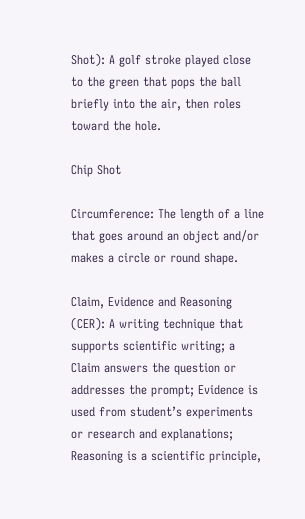Shot): A golf stroke played close to the green that pops the ball briefly into the air, then roles toward the hole.

Chip Shot

Circumference: The length of a line that goes around an object and/or makes a circle or round shape.

Claim, Evidence and Reasoning (CER): A writing technique that supports scientific writing; a Claim answers the question or addresses the prompt; Evidence is used from student’s experiments or research and explanations; Reasoning is a scientific principle,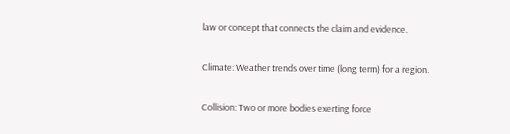law or concept that connects the claim and evidence.

Climate: Weather trends over time (long term) for a region.

Collision: Two or more bodies exerting force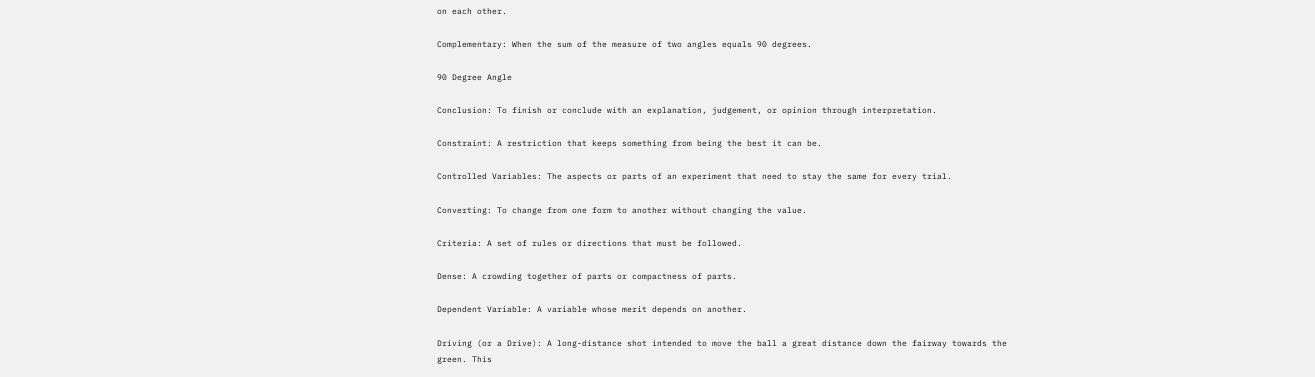on each other.

Complementary: When the sum of the measure of two angles equals 90 degrees.

90 Degree Angle

Conclusion: To finish or conclude with an explanation, judgement, or opinion through interpretation.

Constraint: A restriction that keeps something from being the best it can be.

Controlled Variables: The aspects or parts of an experiment that need to stay the same for every trial.

Converting: To change from one form to another without changing the value.

Criteria: A set of rules or directions that must be followed.

Dense: A crowding together of parts or compactness of parts.

Dependent Variable: A variable whose merit depends on another.

Driving (or a Drive): A long-distance shot intended to move the ball a great distance down the fairway towards the green. This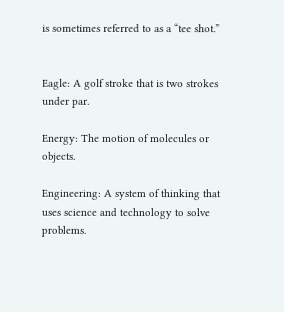is sometimes referred to as a “tee shot.”


Eagle: A golf stroke that is two strokes under par.

Energy: The motion of molecules or objects.

Engineering: A system of thinking that uses science and technology to solve problems.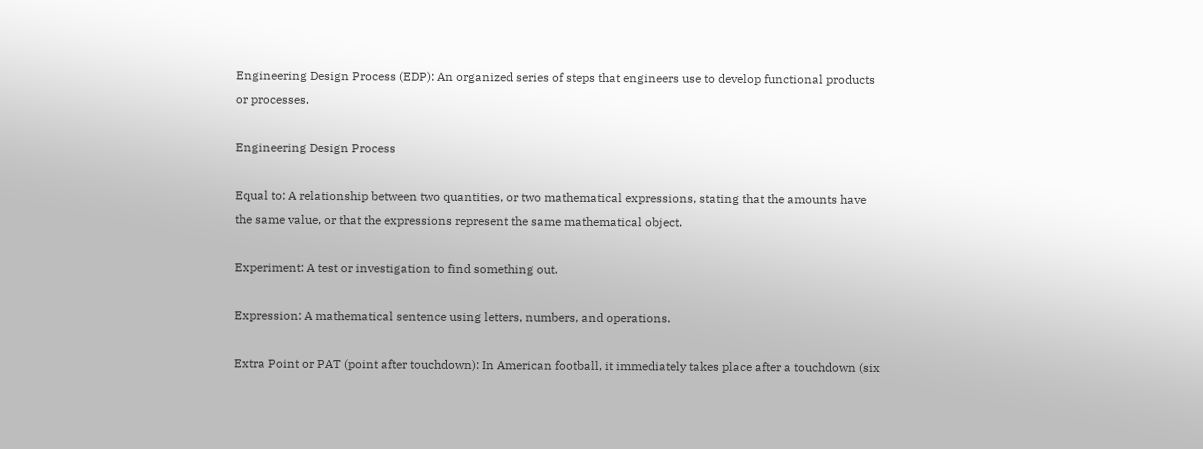Engineering Design Process (EDP): An organized series of steps that engineers use to develop functional products or processes.

Engineering Design Process

Equal to: A relationship between two quantities, or two mathematical expressions, stating that the amounts have the same value, or that the expressions represent the same mathematical object.

Experiment: A test or investigation to find something out.

Expression: A mathematical sentence using letters, numbers, and operations.

Extra Point or PAT (point after touchdown): In American football, it immediately takes place after a touchdown (six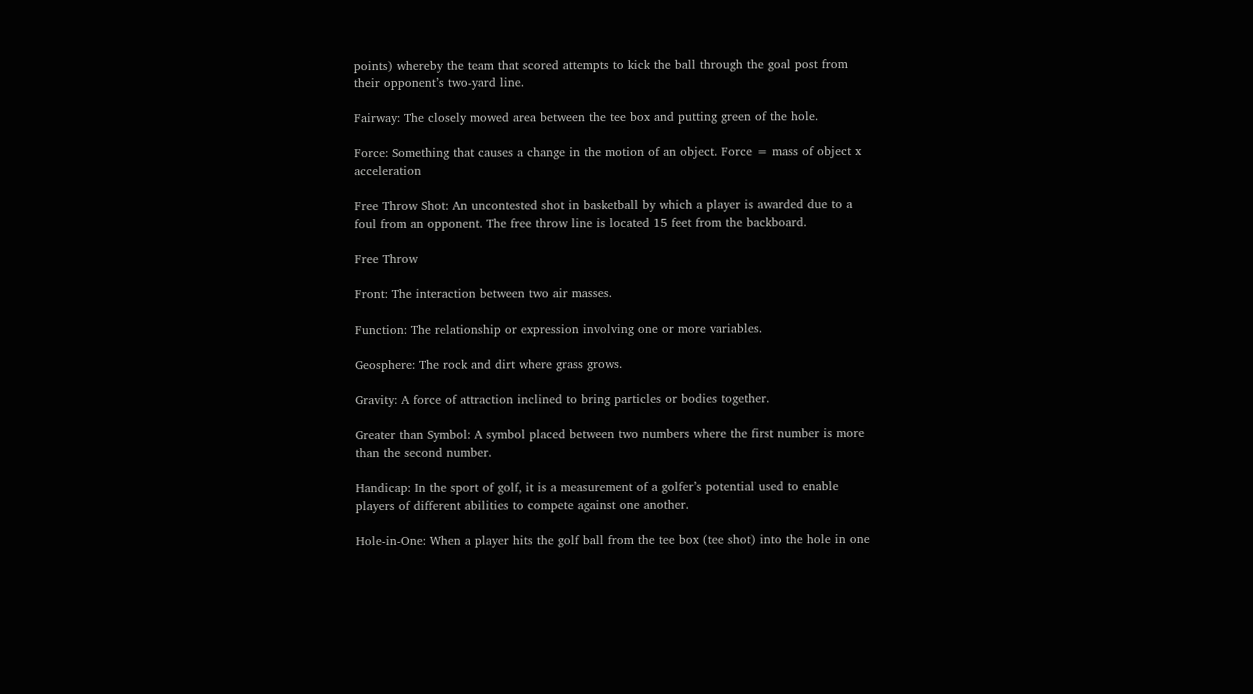points) whereby the team that scored attempts to kick the ball through the goal post from their opponent’s two-yard line.

Fairway: The closely mowed area between the tee box and putting green of the hole.

Force: Something that causes a change in the motion of an object. Force = mass of object x acceleration

Free Throw Shot: An uncontested shot in basketball by which a player is awarded due to a foul from an opponent. The free throw line is located 15 feet from the backboard.

Free Throw

Front: The interaction between two air masses.

Function: The relationship or expression involving one or more variables.

Geosphere: The rock and dirt where grass grows.

Gravity: A force of attraction inclined to bring particles or bodies together.

Greater than Symbol: A symbol placed between two numbers where the first number is more than the second number.

Handicap: In the sport of golf, it is a measurement of a golfer’s potential used to enable players of different abilities to compete against one another.

Hole-in-One: When a player hits the golf ball from the tee box (tee shot) into the hole in one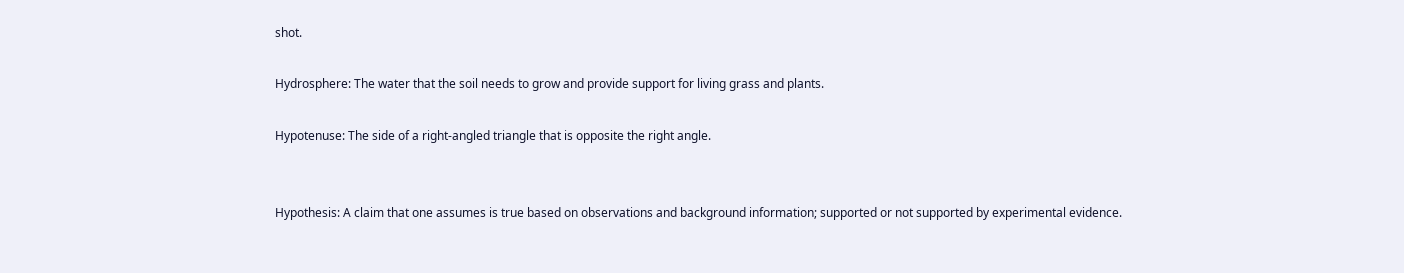shot.

Hydrosphere: The water that the soil needs to grow and provide support for living grass and plants.

Hypotenuse: The side of a right-angled triangle that is opposite the right angle.


Hypothesis: A claim that one assumes is true based on observations and background information; supported or not supported by experimental evidence.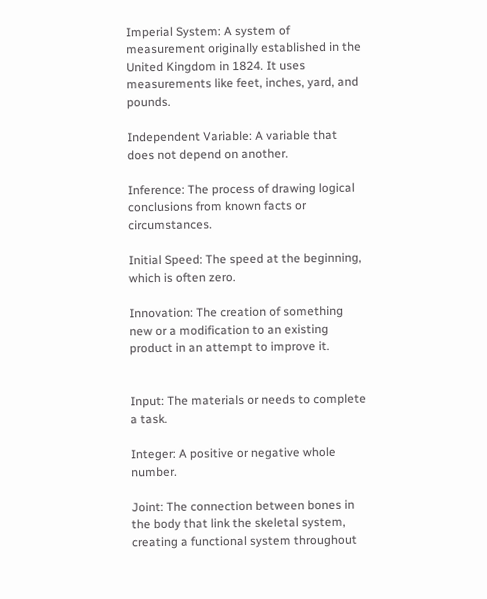Imperial System: A system of measurement originally established in the United Kingdom in 1824. It uses measurements like feet, inches, yard, and pounds.

Independent Variable: A variable that does not depend on another.

Inference: The process of drawing logical conclusions from known facts or circumstances.

Initial Speed: The speed at the beginning, which is often zero.

Innovation: The creation of something new or a modification to an existing product in an attempt to improve it.


Input: The materials or needs to complete a task.

Integer: A positive or negative whole number.

Joint: The connection between bones in the body that link the skeletal system, creating a functional system throughout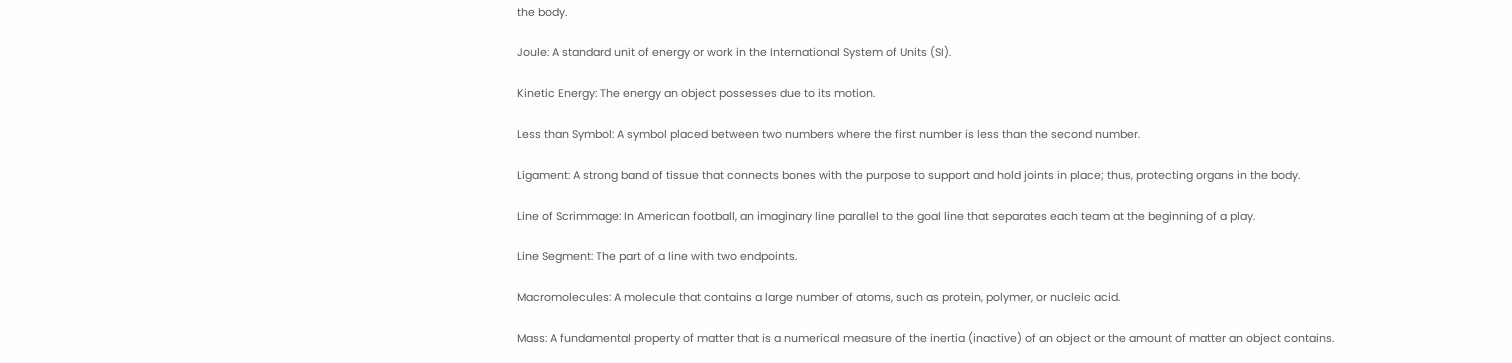the body.

Joule: A standard unit of energy or work in the International System of Units (SI).

Kinetic Energy: The energy an object possesses due to its motion.

Less than Symbol: A symbol placed between two numbers where the first number is less than the second number.

Ligament: A strong band of tissue that connects bones with the purpose to support and hold joints in place; thus, protecting organs in the body.

Line of Scrimmage: In American football, an imaginary line parallel to the goal line that separates each team at the beginning of a play.

Line Segment: The part of a line with two endpoints.

Macromolecules: A molecule that contains a large number of atoms, such as protein, polymer, or nucleic acid.

Mass: A fundamental property of matter that is a numerical measure of the inertia (inactive) of an object or the amount of matter an object contains.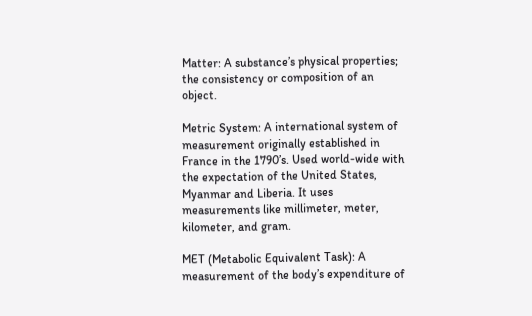Matter: A substance’s physical properties; the consistency or composition of an object.

Metric System: A international system of measurement originally established in France in the 1790’s. Used world-wide with the expectation of the United States, Myanmar and Liberia. It uses measurements like millimeter, meter, kilometer, and gram.

MET (Metabolic Equivalent Task): A measurement of the body’s expenditure of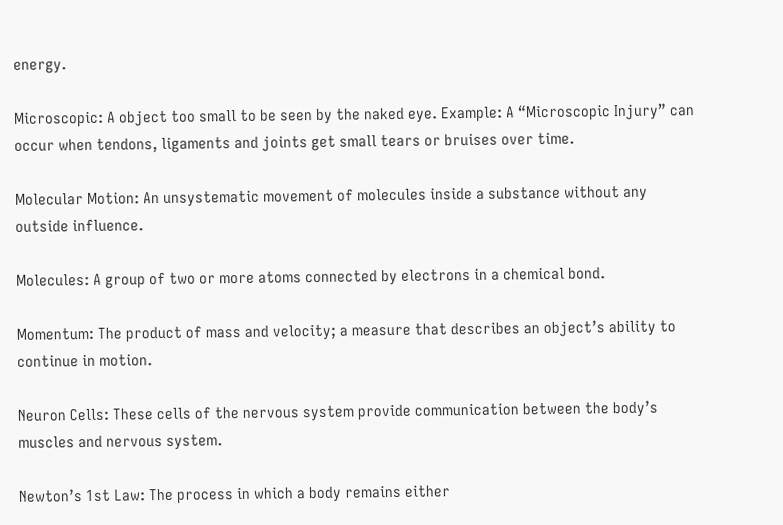energy.

Microscopic: A object too small to be seen by the naked eye. Example: A “Microscopic Injury” can occur when tendons, ligaments and joints get small tears or bruises over time.

Molecular Motion: An unsystematic movement of molecules inside a substance without any outside influence.

Molecules: A group of two or more atoms connected by electrons in a chemical bond.

Momentum: The product of mass and velocity; a measure that describes an object’s ability to continue in motion.

Neuron Cells: These cells of the nervous system provide communication between the body’s muscles and nervous system.

Newton’s 1st Law: The process in which a body remains either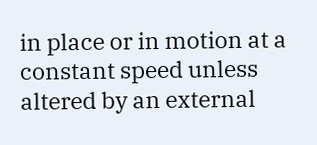in place or in motion at a constant speed unless altered by an external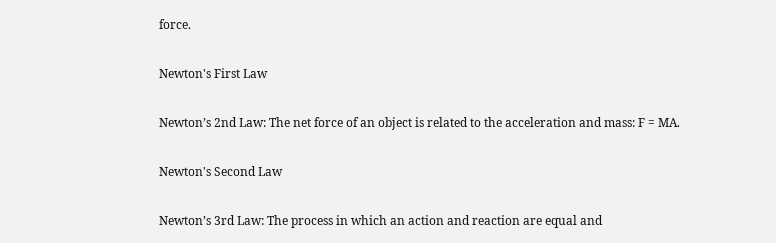force.

Newton's First Law

Newton’s 2nd Law: The net force of an object is related to the acceleration and mass: F = MA.

Newton's Second Law

Newton’s 3rd Law: The process in which an action and reaction are equal and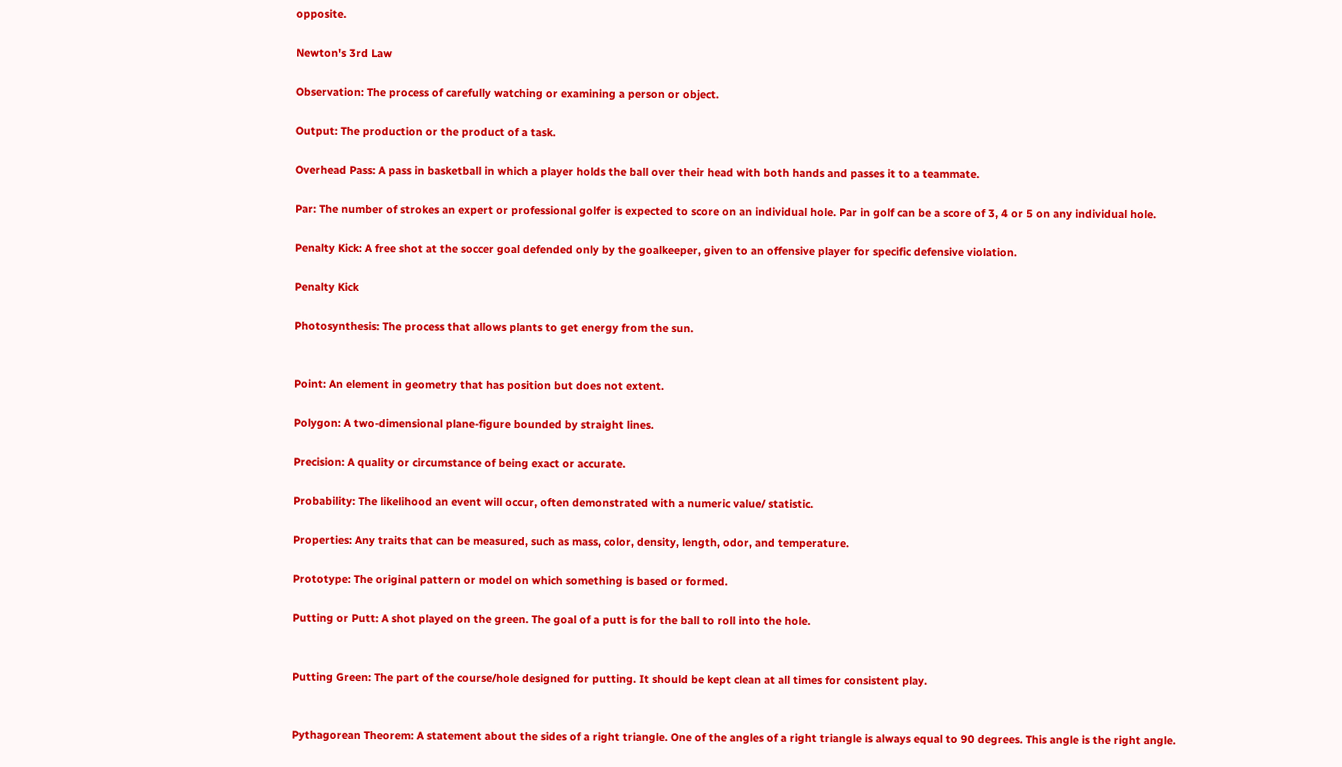opposite.

Newton's 3rd Law

Observation: The process of carefully watching or examining a person or object.

Output: The production or the product of a task.

Overhead Pass: A pass in basketball in which a player holds the ball over their head with both hands and passes it to a teammate.

Par: The number of strokes an expert or professional golfer is expected to score on an individual hole. Par in golf can be a score of 3, 4 or 5 on any individual hole.

Penalty Kick: A free shot at the soccer goal defended only by the goalkeeper, given to an offensive player for specific defensive violation.

Penalty Kick

Photosynthesis: The process that allows plants to get energy from the sun.


Point: An element in geometry that has position but does not extent.

Polygon: A two-dimensional plane-figure bounded by straight lines.

Precision: A quality or circumstance of being exact or accurate.

Probability: The likelihood an event will occur, often demonstrated with a numeric value/ statistic.

Properties: Any traits that can be measured, such as mass, color, density, length, odor, and temperature.

Prototype: The original pattern or model on which something is based or formed.

Putting or Putt: A shot played on the green. The goal of a putt is for the ball to roll into the hole.


Putting Green: The part of the course/hole designed for putting. It should be kept clean at all times for consistent play.


Pythagorean Theorem: A statement about the sides of a right triangle. One of the angles of a right triangle is always equal to 90 degrees. This angle is the right angle.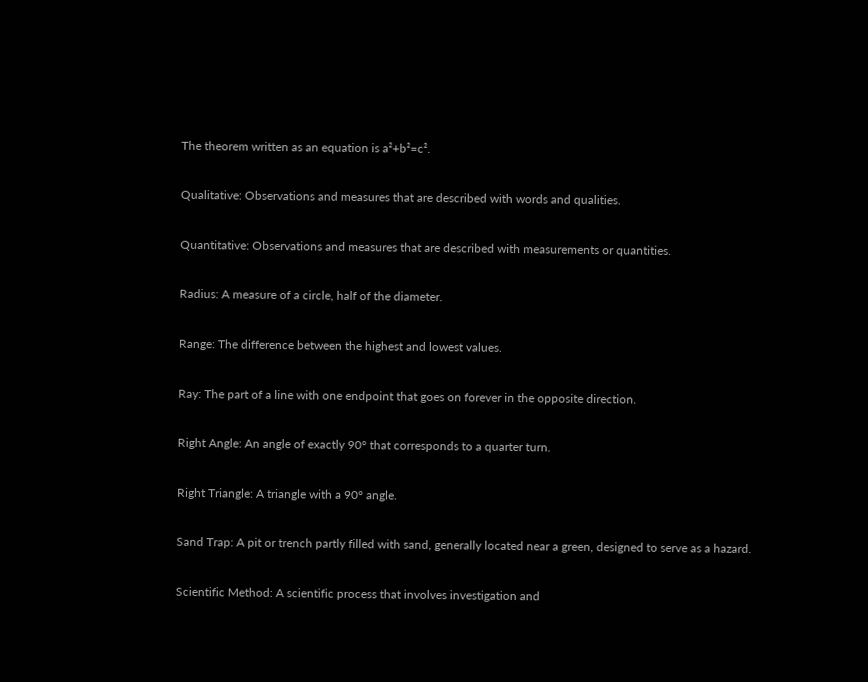The theorem written as an equation is a²+b²=c².

Qualitative: Observations and measures that are described with words and qualities.

Quantitative: Observations and measures that are described with measurements or quantities.

Radius: A measure of a circle, half of the diameter.

Range: The difference between the highest and lowest values.

Ray: The part of a line with one endpoint that goes on forever in the opposite direction.

Right Angle: An angle of exactly 90° that corresponds to a quarter turn.

Right Triangle: A triangle with a 90° angle.

Sand Trap: A pit or trench partly filled with sand, generally located near a green, designed to serve as a hazard.

Scientific Method: A scientific process that involves investigation and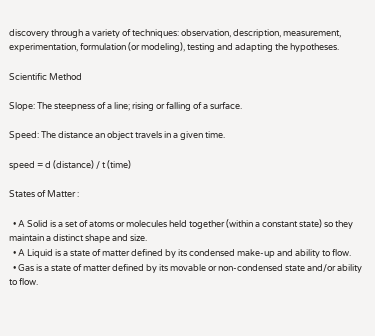discovery through a variety of techniques: observation, description, measurement, experimentation, formulation (or modeling), testing and adapting the hypotheses.

Scientific Method

Slope: The steepness of a line; rising or falling of a surface.

Speed: The distance an object travels in a given time.

speed = d (distance) / t (time)

States of Matter :

  • A Solid is a set of atoms or molecules held together (within a constant state) so they maintain a distinct shape and size.
  • A Liquid is a state of matter defined by its condensed make-up and ability to flow.
  • Gas is a state of matter defined by its movable or non-condensed state and/or ability to flow.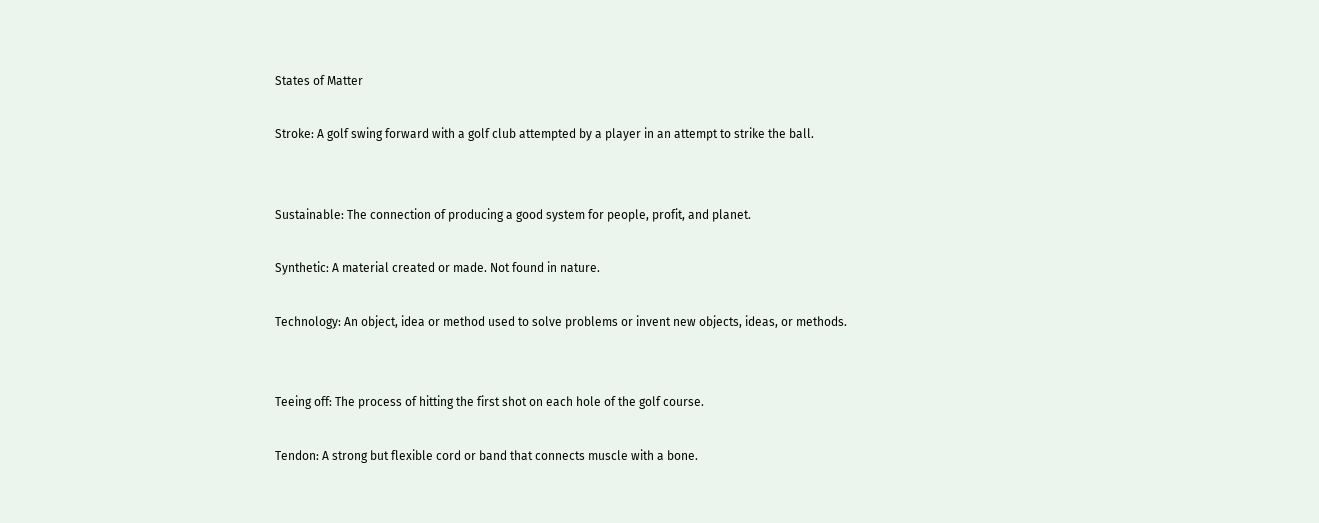States of Matter

Stroke: A golf swing forward with a golf club attempted by a player in an attempt to strike the ball.


Sustainable: The connection of producing a good system for people, profit, and planet.

Synthetic: A material created or made. Not found in nature.

Technology: An object, idea or method used to solve problems or invent new objects, ideas, or methods.


Teeing off: The process of hitting the first shot on each hole of the golf course.

Tendon: A strong but flexible cord or band that connects muscle with a bone.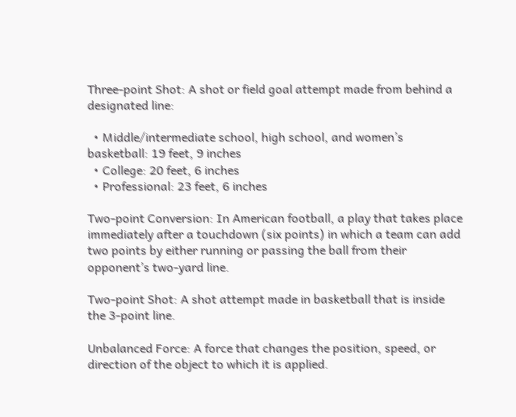Three-point Shot: A shot or field goal attempt made from behind a designated line:

  • Middle/intermediate school, high school, and women’s basketball: 19 feet, 9 inches
  • College: 20 feet, 6 inches
  • Professional: 23 feet, 6 inches

Two-point Conversion: In American football, a play that takes place immediately after a touchdown (six points) in which a team can add two points by either running or passing the ball from their opponent’s two-yard line.

Two-point Shot: A shot attempt made in basketball that is inside the 3-point line.

Unbalanced Force: A force that changes the position, speed, or direction of the object to which it is applied.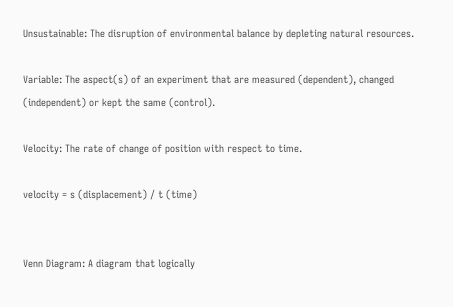Unsustainable: The disruption of environmental balance by depleting natural resources.

Variable: The aspect(s) of an experiment that are measured (dependent), changed (independent) or kept the same (control).

Velocity: The rate of change of position with respect to time.

velocity = s (displacement) / t (time)


Venn Diagram: A diagram that logically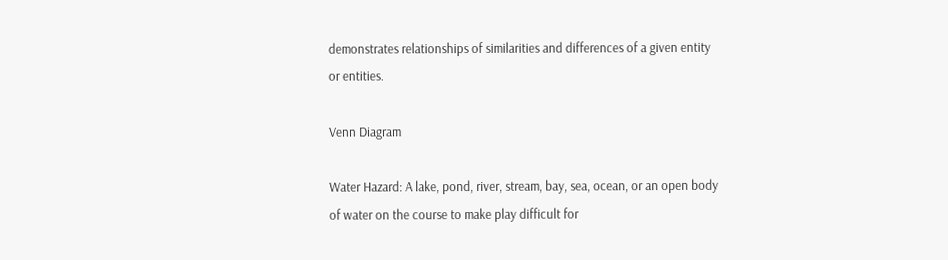demonstrates relationships of similarities and differences of a given entity or entities.

Venn Diagram

Water Hazard: A lake, pond, river, stream, bay, sea, ocean, or an open body of water on the course to make play difficult for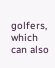golfers, which can also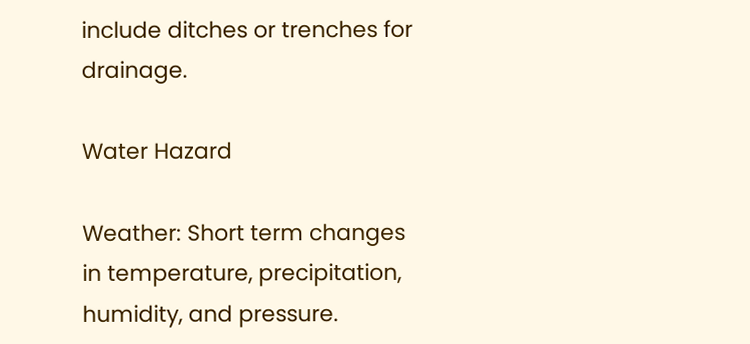include ditches or trenches for drainage.

Water Hazard

Weather: Short term changes in temperature, precipitation, humidity, and pressure.